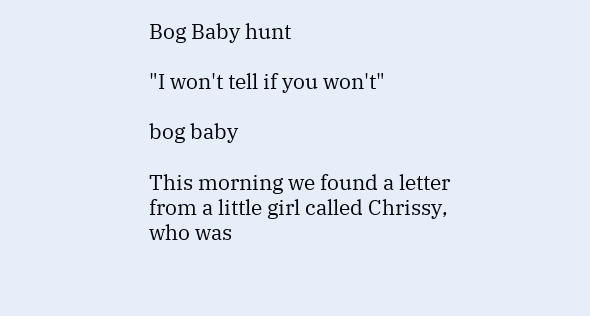Bog Baby hunt

"I won't tell if you won't"

bog baby

This morning we found a letter from a little girl called Chrissy, who was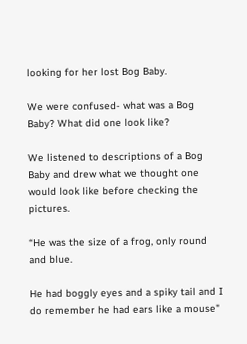looking for her lost Bog Baby.

We were confused- what was a Bog Baby? What did one look like?

We listened to descriptions of a Bog Baby and drew what we thought one would look like before checking the pictures.

“He was the size of a frog, only round and blue.

He had boggly eyes and a spiky tail and I do remember he had ears like a mouse"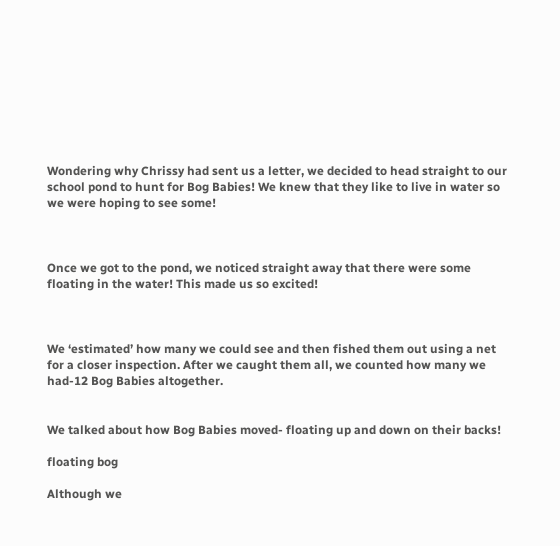Wondering why Chrissy had sent us a letter, we decided to head straight to our school pond to hunt for Bog Babies! We knew that they like to live in water so we were hoping to see some!



Once we got to the pond, we noticed straight away that there were some floating in the water! This made us so excited!



We ‘estimated’ how many we could see and then fished them out using a net for a closer inspection. After we caught them all, we counted how many we had-12 Bog Babies altogether.


We talked about how Bog Babies moved- floating up and down on their backs!

floating bog

Although we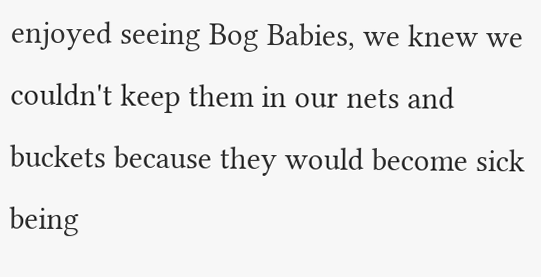enjoyed seeing Bog Babies, we knew we couldn't keep them in our nets and buckets because they would become sick being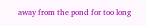away from the pond for too long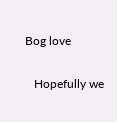Bog love

   Hopefully we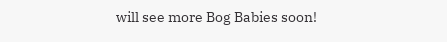will see more Bog Babies soon!